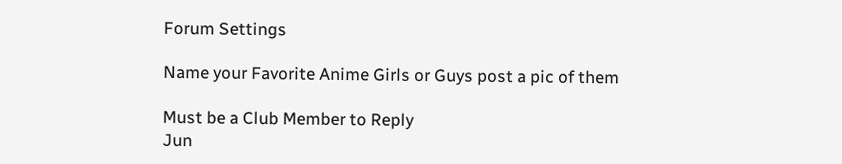Forum Settings

Name your Favorite Anime Girls or Guys post a pic of them

Must be a Club Member to Reply
Jun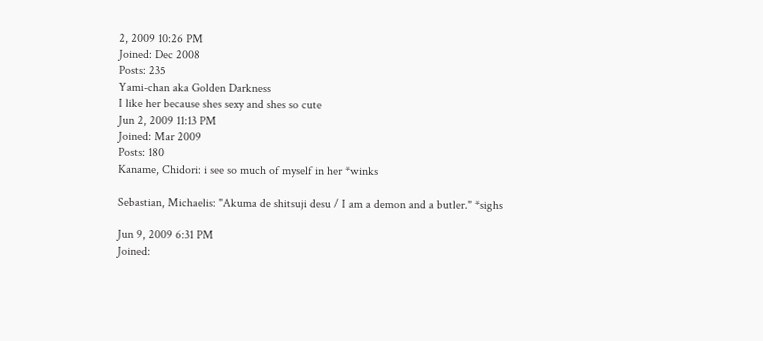2, 2009 10:26 PM
Joined: Dec 2008
Posts: 235
Yami-chan aka Golden Darkness
I like her because shes sexy and shes so cute
Jun 2, 2009 11:13 PM
Joined: Mar 2009
Posts: 180
Kaname, Chidori: i see so much of myself in her *winks

Sebastian, Michaelis: "Akuma de shitsuji desu / I am a demon and a butler." *sighs

Jun 9, 2009 6:31 PM
Joined: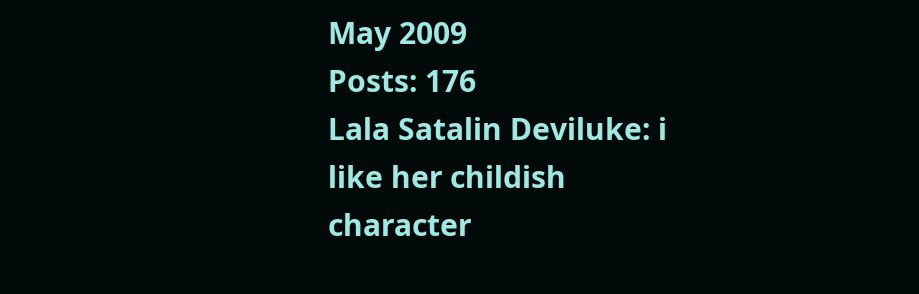May 2009
Posts: 176
Lala Satalin Deviluke: i like her childish character